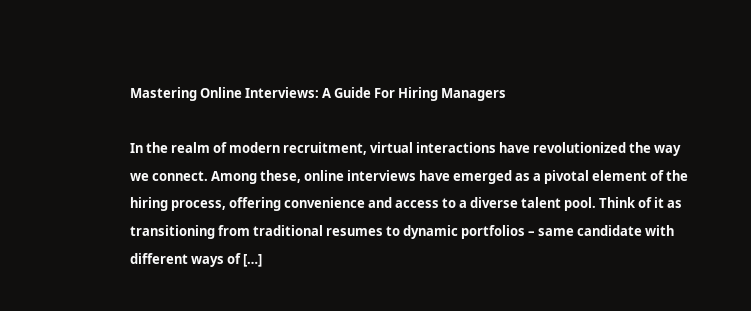Mastering Online Interviews: A Guide For Hiring Managers

In the realm of modern recruitment, virtual interactions have revolutionized the way we connect. Among these, online interviews have emerged as a pivotal element of the hiring process, offering convenience and access to a diverse talent pool. Think of it as transitioning from traditional resumes to dynamic portfolios – same candidate with different ways of […]